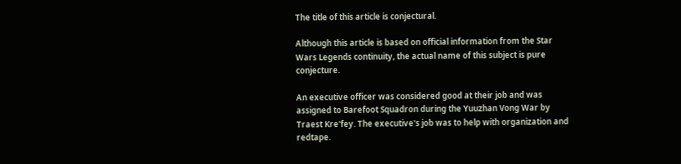The title of this article is conjectural.

Although this article is based on official information from the Star Wars Legends continuity, the actual name of this subject is pure conjecture.

An executive officer was considered good at their job and was assigned to Barefoot Squadron during the Yuuzhan Vong War by Traest Kre'fey. The executive's job was to help with organization and redtape.